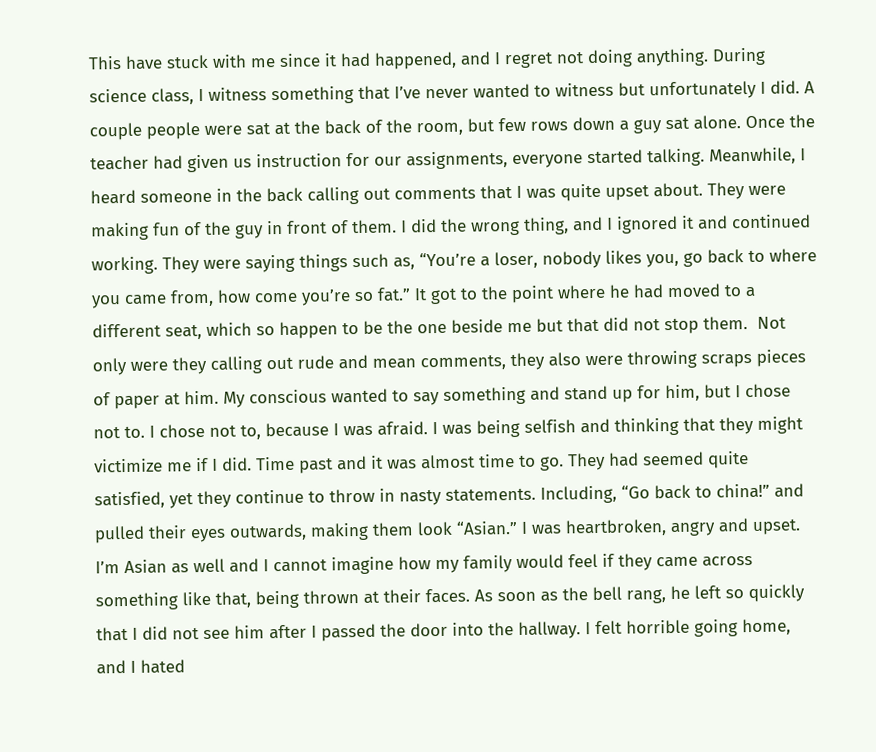This have stuck with me since it had happened, and I regret not doing anything. During science class, I witness something that I’ve never wanted to witness but unfortunately I did. A couple people were sat at the back of the room, but few rows down a guy sat alone. Once the teacher had given us instruction for our assignments, everyone started talking. Meanwhile, I heard someone in the back calling out comments that I was quite upset about. They were making fun of the guy in front of them. I did the wrong thing, and I ignored it and continued working. They were saying things such as, “You’re a loser, nobody likes you, go back to where you came from, how come you’re so fat.” It got to the point where he had moved to a different seat, which so happen to be the one beside me but that did not stop them.  Not only were they calling out rude and mean comments, they also were throwing scraps pieces of paper at him. My conscious wanted to say something and stand up for him, but I chose not to. I chose not to, because I was afraid. I was being selfish and thinking that they might victimize me if I did. Time past and it was almost time to go. They had seemed quite satisfied, yet they continue to throw in nasty statements. Including, “Go back to china!” and pulled their eyes outwards, making them look “Asian.” I was heartbroken, angry and upset. I’m Asian as well and I cannot imagine how my family would feel if they came across something like that, being thrown at their faces. As soon as the bell rang, he left so quickly that I did not see him after I passed the door into the hallway. I felt horrible going home, and I hated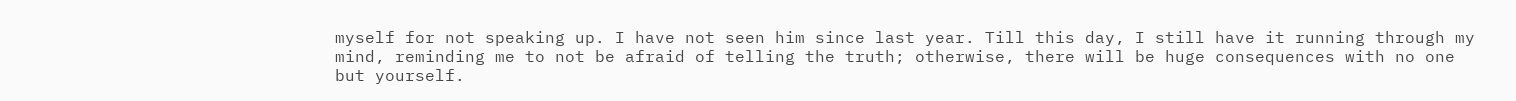myself for not speaking up. I have not seen him since last year. Till this day, I still have it running through my mind, reminding me to not be afraid of telling the truth; otherwise, there will be huge consequences with no one but yourself.